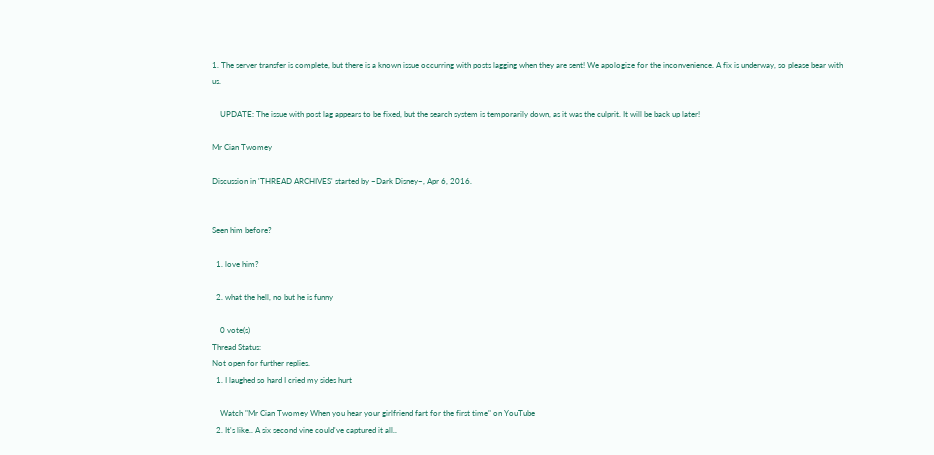1. The server transfer is complete, but there is a known issue occurring with posts lagging when they are sent! We apologize for the inconvenience. A fix is underway, so please bear with us.

    UPDATE: The issue with post lag appears to be fixed, but the search system is temporarily down, as it was the culprit. It will be back up later!

Mr Cian Twomey

Discussion in 'THREAD ARCHIVES' started by ~Dark Disney~, Apr 6, 2016.


Seen him before?

  1. love him?

  2. what the hell, no but he is funny

    0 vote(s)
Thread Status:
Not open for further replies.
  1. I laughed so hard I cried my sides hurt

    Watch "Mr Cian Twomey When you hear your girlfriend fart for the first time" on YouTube
  2. It's like.. A six second vine could've captured it all..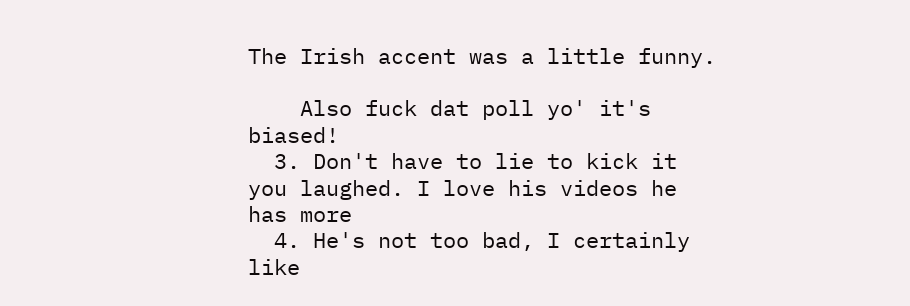The Irish accent was a little funny.

    Also fuck dat poll yo' it's biased!
  3. Don't have to lie to kick it you laughed. I love his videos he has more
  4. He's not too bad, I certainly like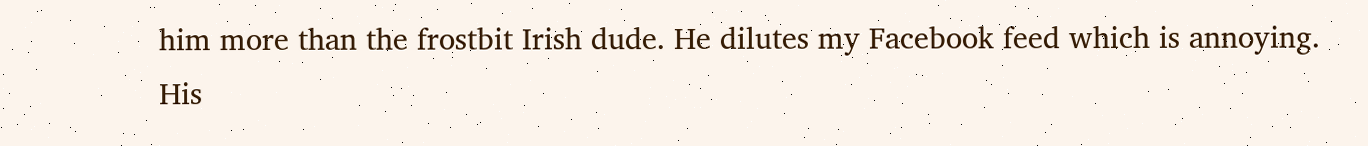him more than the frostbit Irish dude. He dilutes my Facebook feed which is annoying. His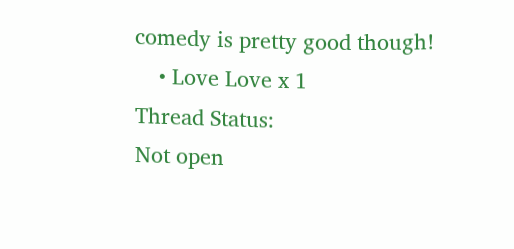comedy is pretty good though!
    • Love Love x 1
Thread Status:
Not open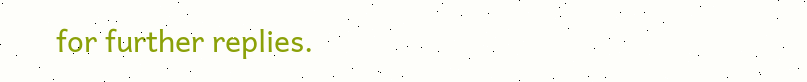for further replies.